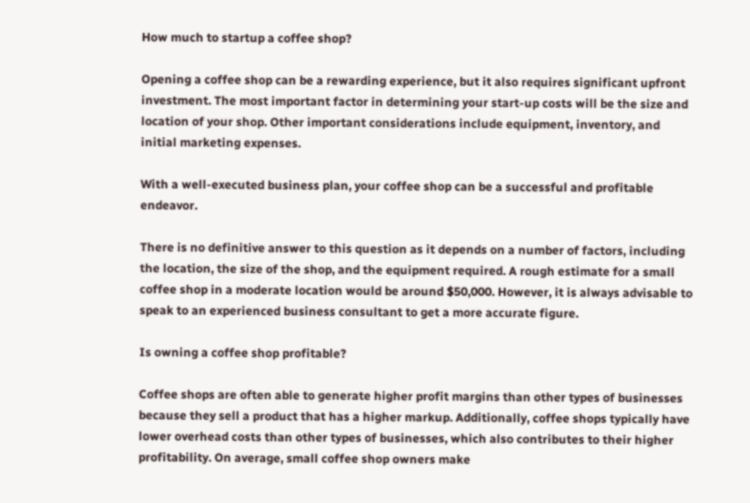How much to startup a coffee shop?

Opening a coffee shop can be a rewarding experience, but it also requires significant upfront investment. The most important factor in determining your start-up costs will be the size and location of your shop. Other important considerations include equipment, inventory, and initial marketing expenses.

With a well-executed business plan, your coffee shop can be a successful and profitable endeavor.

There is no definitive answer to this question as it depends on a number of factors, including the location, the size of the shop, and the equipment required. A rough estimate for a small coffee shop in a moderate location would be around $50,000. However, it is always advisable to speak to an experienced business consultant to get a more accurate figure.

Is owning a coffee shop profitable?

Coffee shops are often able to generate higher profit margins than other types of businesses because they sell a product that has a higher markup. Additionally, coffee shops typically have lower overhead costs than other types of businesses, which also contributes to their higher profitability. On average, small coffee shop owners make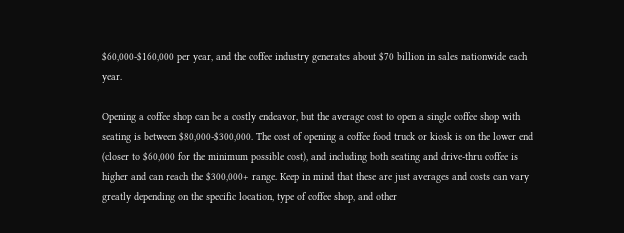$60,000-$160,000 per year, and the coffee industry generates about $70 billion in sales nationwide each year.

Opening a coffee shop can be a costly endeavor, but the average cost to open a single coffee shop with seating is between $80,000-$300,000. The cost of opening a coffee food truck or kiosk is on the lower end (closer to $60,000 for the minimum possible cost), and including both seating and drive-thru coffee is higher and can reach the $300,000+ range. Keep in mind that these are just averages and costs can vary greatly depending on the specific location, type of coffee shop, and other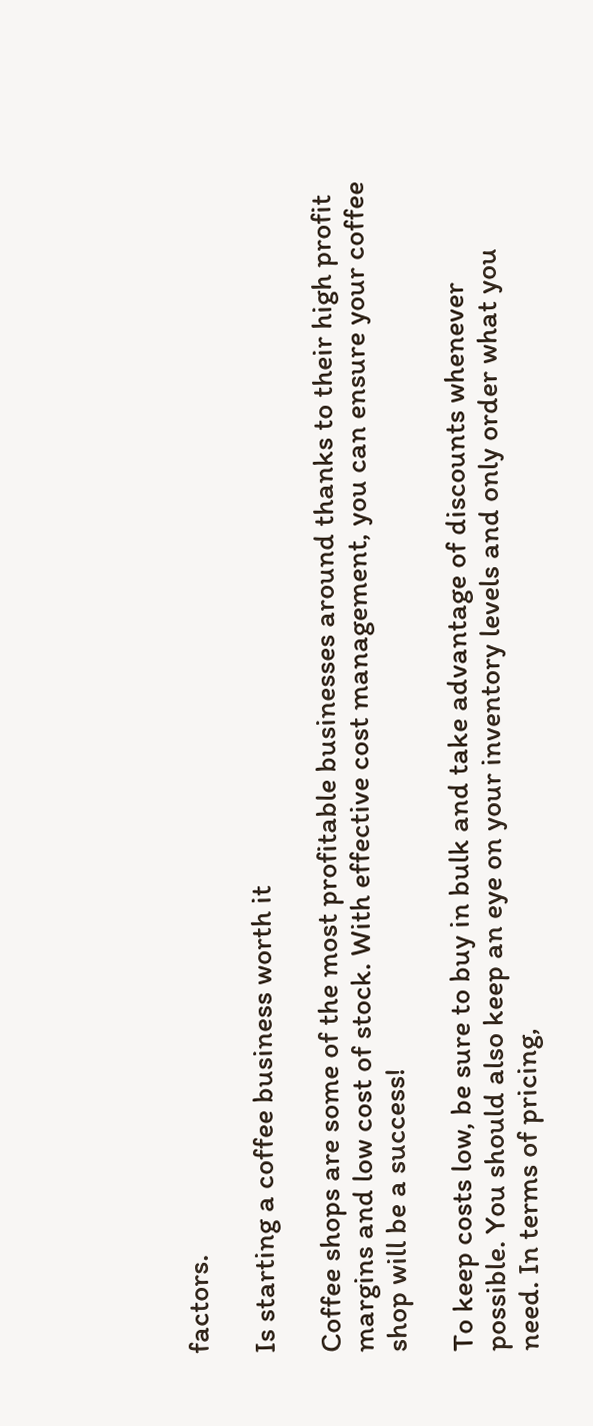factors.

Is starting a coffee business worth it

Coffee shops are some of the most profitable businesses around thanks to their high profit margins and low cost of stock. With effective cost management, you can ensure your coffee shop will be a success!

To keep costs low, be sure to buy in bulk and take advantage of discounts whenever possible. You should also keep an eye on your inventory levels and only order what you need. In terms of pricing,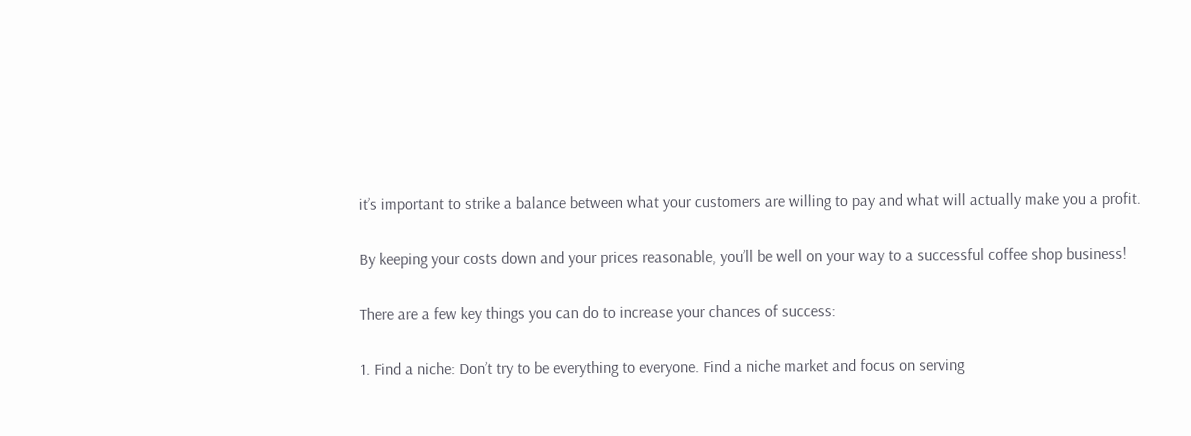it’s important to strike a balance between what your customers are willing to pay and what will actually make you a profit.

By keeping your costs down and your prices reasonable, you’ll be well on your way to a successful coffee shop business!

There are a few key things you can do to increase your chances of success:

1. Find a niche: Don’t try to be everything to everyone. Find a niche market and focus on serving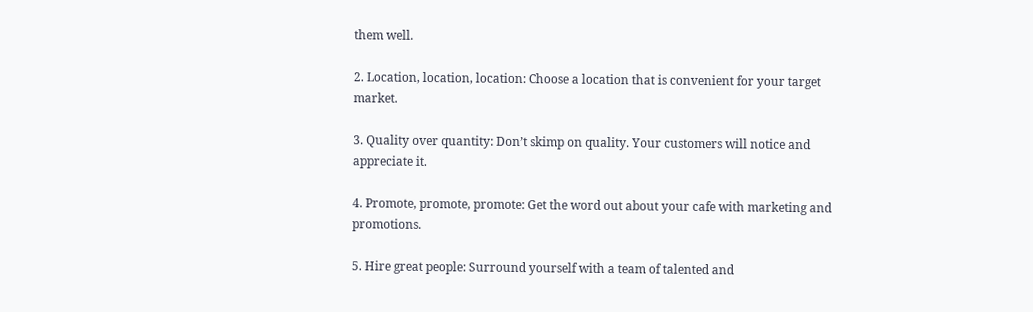them well.

2. Location, location, location: Choose a location that is convenient for your target market.

3. Quality over quantity: Don’t skimp on quality. Your customers will notice and appreciate it.

4. Promote, promote, promote: Get the word out about your cafe with marketing and promotions.

5. Hire great people: Surround yourself with a team of talented and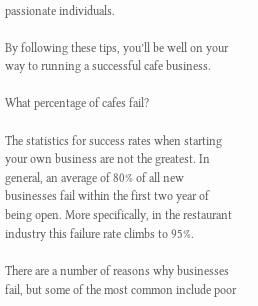passionate individuals.

By following these tips, you’ll be well on your way to running a successful cafe business.

What percentage of cafes fail?

The statistics for success rates when starting your own business are not the greatest. In general, an average of 80% of all new businesses fail within the first two year of being open. More specifically, in the restaurant industry this failure rate climbs to 95%.

There are a number of reasons why businesses fail, but some of the most common include poor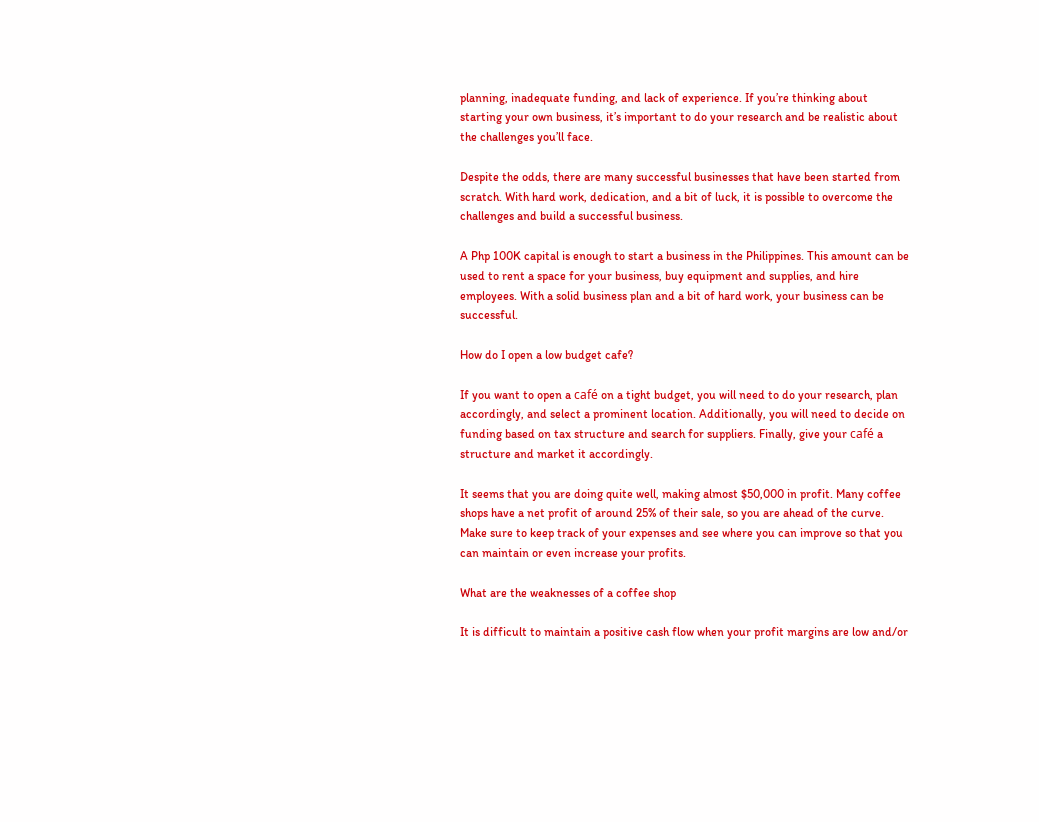planning, inadequate funding, and lack of experience. If you’re thinking about starting your own business, it’s important to do your research and be realistic about the challenges you’ll face.

Despite the odds, there are many successful businesses that have been started from scratch. With hard work, dedication, and a bit of luck, it is possible to overcome the challenges and build a successful business.

A Php 100K capital is enough to start a business in the Philippines. This amount can be used to rent a space for your business, buy equipment and supplies, and hire employees. With a solid business plan and a bit of hard work, your business can be successful.

How do I open a low budget cafe?

If you want to open a café on a tight budget, you will need to do your research, plan accordingly, and select a prominent location. Additionally, you will need to decide on funding based on tax structure and search for suppliers. Finally, give your café a structure and market it accordingly.

It seems that you are doing quite well, making almost $50,000 in profit. Many coffee shops have a net profit of around 25% of their sale, so you are ahead of the curve. Make sure to keep track of your expenses and see where you can improve so that you can maintain or even increase your profits.

What are the weaknesses of a coffee shop

It is difficult to maintain a positive cash flow when your profit margins are low and/or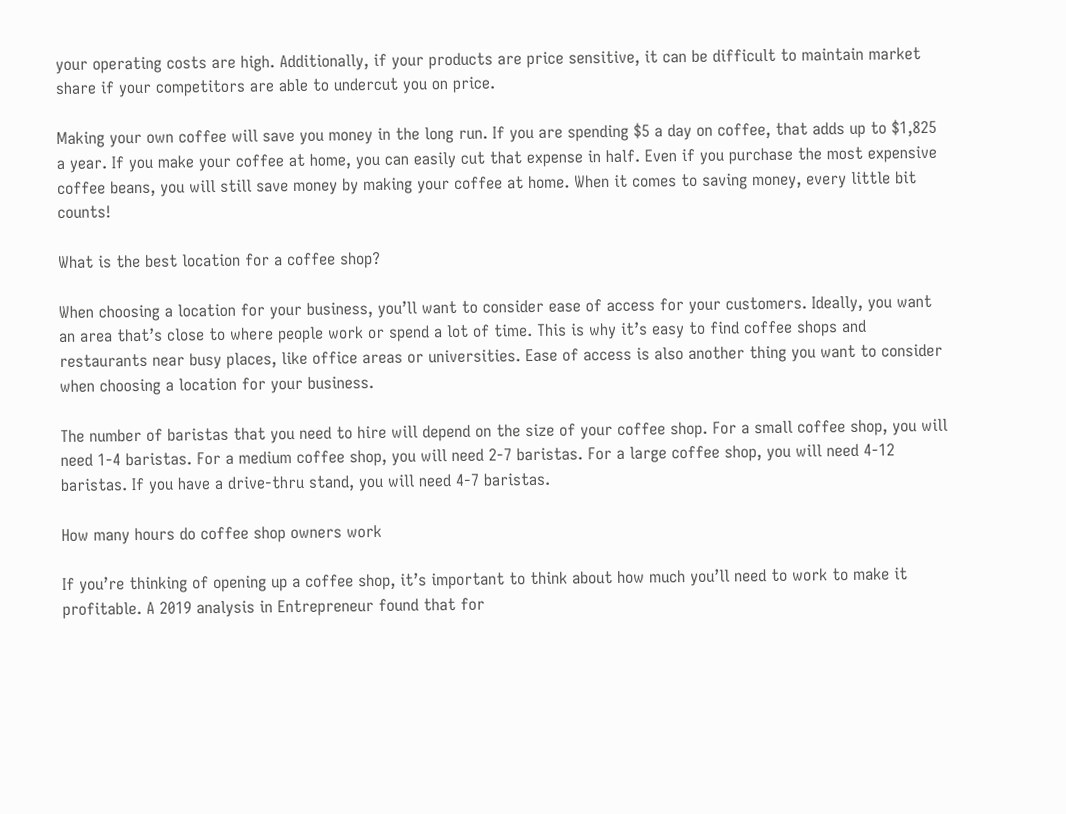your operating costs are high. Additionally, if your products are price sensitive, it can be difficult to maintain market share if your competitors are able to undercut you on price.

Making your own coffee will save you money in the long run. If you are spending $5 a day on coffee, that adds up to $1,825 a year. If you make your coffee at home, you can easily cut that expense in half. Even if you purchase the most expensive coffee beans, you will still save money by making your coffee at home. When it comes to saving money, every little bit counts!

What is the best location for a coffee shop?

When choosing a location for your business, you’ll want to consider ease of access for your customers. Ideally, you want an area that’s close to where people work or spend a lot of time. This is why it’s easy to find coffee shops and restaurants near busy places, like office areas or universities. Ease of access is also another thing you want to consider when choosing a location for your business.

The number of baristas that you need to hire will depend on the size of your coffee shop. For a small coffee shop, you will need 1-4 baristas. For a medium coffee shop, you will need 2-7 baristas. For a large coffee shop, you will need 4-12 baristas. If you have a drive-thru stand, you will need 4-7 baristas.

How many hours do coffee shop owners work

If you’re thinking of opening up a coffee shop, it’s important to think about how much you’ll need to work to make it profitable. A 2019 analysis in Entrepreneur found that for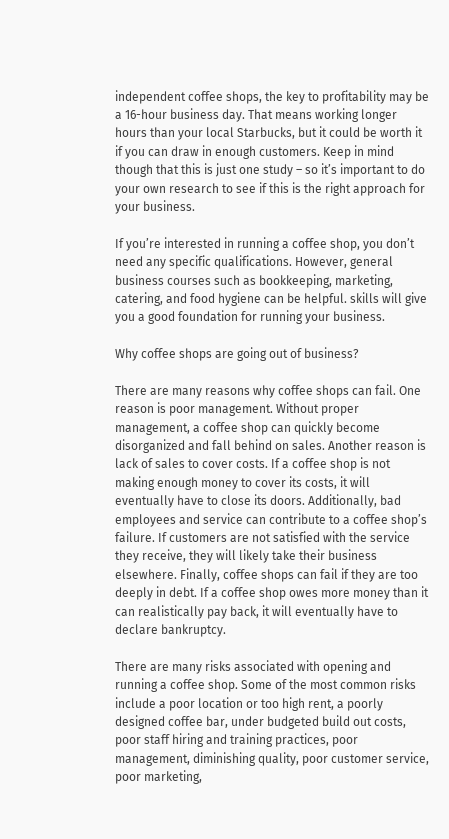independent coffee shops, the key to profitability may be a 16-hour business day. That means working longer hours than your local Starbucks, but it could be worth it if you can draw in enough customers. Keep in mind though that this is just one study – so it’s important to do your own research to see if this is the right approach for your business.

If you’re interested in running a coffee shop, you don’t need any specific qualifications. However, general business courses such as bookkeeping, marketing, catering, and food hygiene can be helpful. skills will give you a good foundation for running your business.

Why coffee shops are going out of business?

There are many reasons why coffee shops can fail. One reason is poor management. Without proper management, a coffee shop can quickly become disorganized and fall behind on sales. Another reason is lack of sales to cover costs. If a coffee shop is not making enough money to cover its costs, it will eventually have to close its doors. Additionally, bad employees and service can contribute to a coffee shop’s failure. If customers are not satisfied with the service they receive, they will likely take their business elsewhere. Finally, coffee shops can fail if they are too deeply in debt. If a coffee shop owes more money than it can realistically pay back, it will eventually have to declare bankruptcy.

There are many risks associated with opening and running a coffee shop. Some of the most common risks include a poor location or too high rent, a poorly designed coffee bar, under budgeted build out costs, poor staff hiring and training practices, poor management, diminishing quality, poor customer service, poor marketing,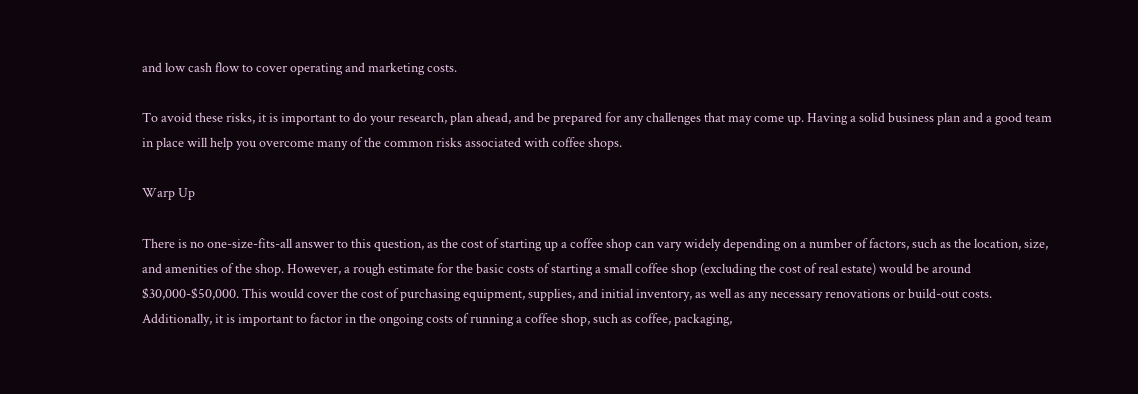and low cash flow to cover operating and marketing costs.

To avoid these risks, it is important to do your research, plan ahead, and be prepared for any challenges that may come up. Having a solid business plan and a good team in place will help you overcome many of the common risks associated with coffee shops.

Warp Up

There is no one-size-fits-all answer to this question, as the cost of starting up a coffee shop can vary widely depending on a number of factors, such as the location, size, and amenities of the shop. However, a rough estimate for the basic costs of starting a small coffee shop (excluding the cost of real estate) would be around $30,000-$50,000. This would cover the cost of purchasing equipment, supplies, and initial inventory, as well as any necessary renovations or build-out costs. Additionally, it is important to factor in the ongoing costs of running a coffee shop, such as coffee, packaging,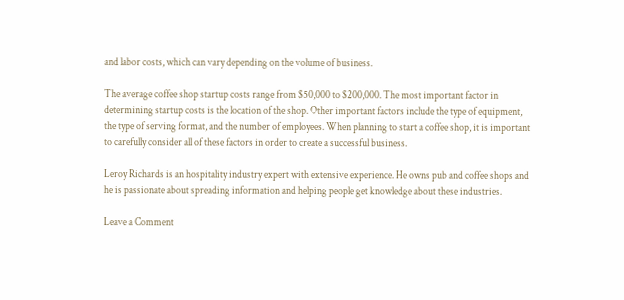and labor costs, which can vary depending on the volume of business.

The average coffee shop startup costs range from $50,000 to $200,000. The most important factor in determining startup costs is the location of the shop. Other important factors include the type of equipment, the type of serving format, and the number of employees. When planning to start a coffee shop, it is important to carefully consider all of these factors in order to create a successful business.

Leroy Richards is an hospitality industry expert with extensive experience. He owns pub and coffee shops and he is passionate about spreading information and helping people get knowledge about these industries.

Leave a Comment